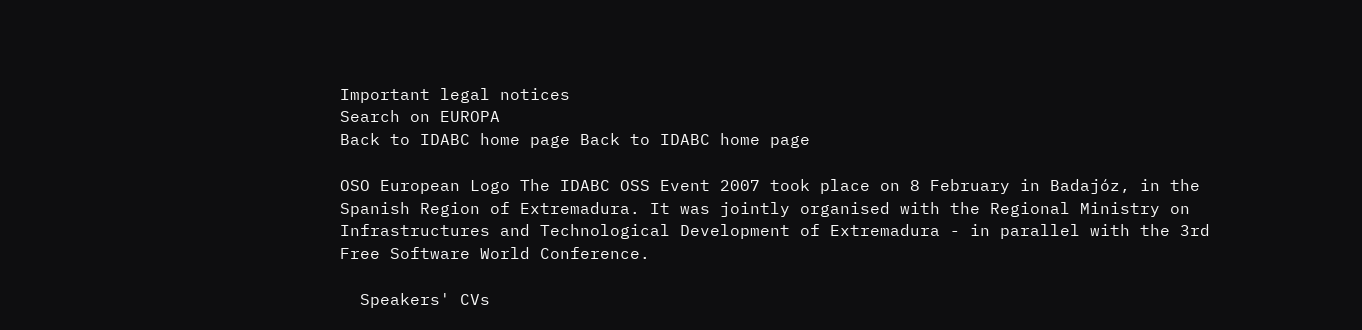Important legal notices
Search on EUROPA
Back to IDABC home page Back to IDABC home page

OSO European Logo The IDABC OSS Event 2007 took place on 8 February in Badajóz, in the Spanish Region of Extremadura. It was jointly organised with the Regional Ministry on Infrastructures and Technological Development of Extremadura - in parallel with the 3rd Free Software World Conference.

  Speakers' CVs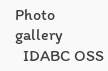Photo gallery
  IDABC OSS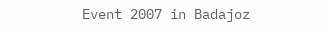Event 2007 in Badajoz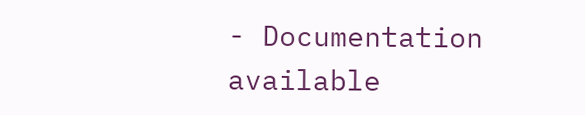- Documentation available